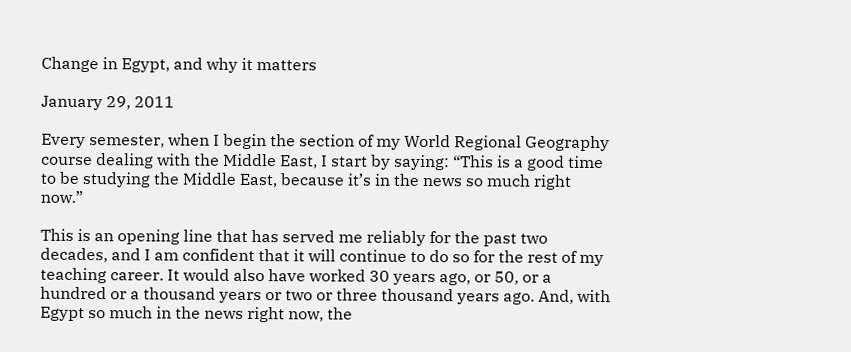Change in Egypt, and why it matters

January 29, 2011

Every semester, when I begin the section of my World Regional Geography course dealing with the Middle East, I start by saying: “This is a good time to be studying the Middle East, because it’s in the news so much right now.”

This is an opening line that has served me reliably for the past two decades, and I am confident that it will continue to do so for the rest of my teaching career. It would also have worked 30 years ago, or 50, or a hundred or a thousand years or two or three thousand years ago. And, with Egypt so much in the news right now, the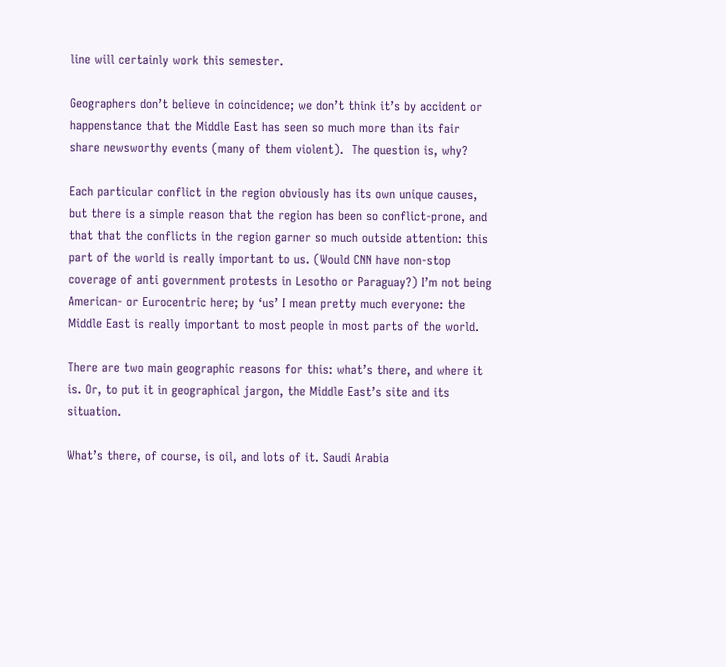line will certainly work this semester.

Geographers don’t believe in coincidence; we don’t think it’s by accident or happenstance that the Middle East has seen so much more than its fair share newsworthy events (many of them violent).  The question is, why?

Each particular conflict in the region obviously has its own unique causes, but there is a simple reason that the region has been so conflict-prone, and that that the conflicts in the region garner so much outside attention: this part of the world is really important to us. (Would CNN have non-stop coverage of anti government protests in Lesotho or Paraguay?) I’m not being American- or Eurocentric here; by ‘us’ I mean pretty much everyone: the Middle East is really important to most people in most parts of the world.

There are two main geographic reasons for this: what’s there, and where it is. Or, to put it in geographical jargon, the Middle East’s site and its situation.

What’s there, of course, is oil, and lots of it. Saudi Arabia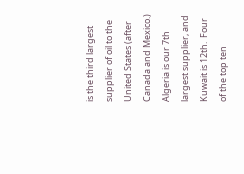is the third largest supplier of oil to the United States (after Canada and Mexico.) Algeria is our 7th largest supplier, and Kuwait is 12th.  Four of the top ten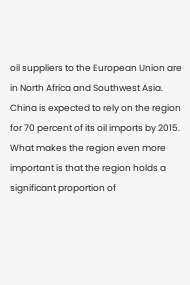oil suppliers to the European Union are in North Africa and Southwest Asia. China is expected to rely on the region for 70 percent of its oil imports by 2015. What makes the region even more important is that the region holds a significant proportion of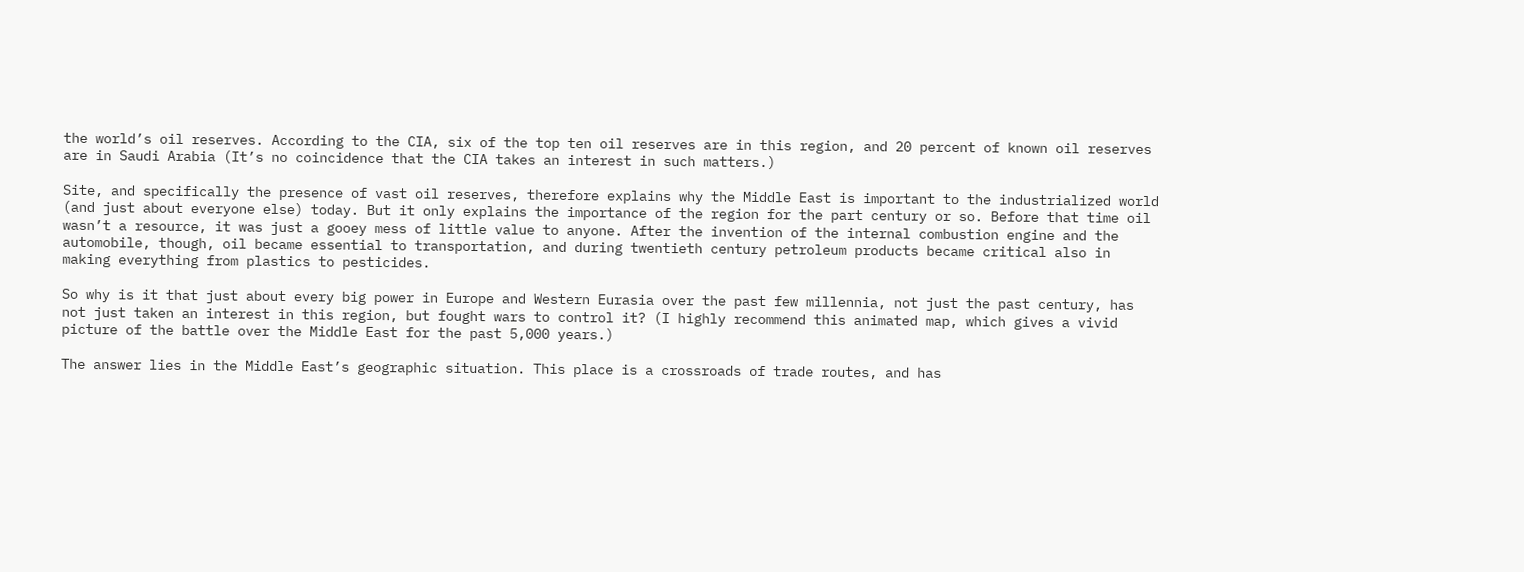the world’s oil reserves. According to the CIA, six of the top ten oil reserves are in this region, and 20 percent of known oil reserves are in Saudi Arabia (It’s no coincidence that the CIA takes an interest in such matters.)

Site, and specifically the presence of vast oil reserves, therefore explains why the Middle East is important to the industrialized world (and just about everyone else) today. But it only explains the importance of the region for the part century or so. Before that time oil wasn’t a resource, it was just a gooey mess of little value to anyone. After the invention of the internal combustion engine and the automobile, though, oil became essential to transportation, and during twentieth century petroleum products became critical also in making everything from plastics to pesticides.

So why is it that just about every big power in Europe and Western Eurasia over the past few millennia, not just the past century, has not just taken an interest in this region, but fought wars to control it? (I highly recommend this animated map, which gives a vivid picture of the battle over the Middle East for the past 5,000 years.)

The answer lies in the Middle East’s geographic situation. This place is a crossroads of trade routes, and has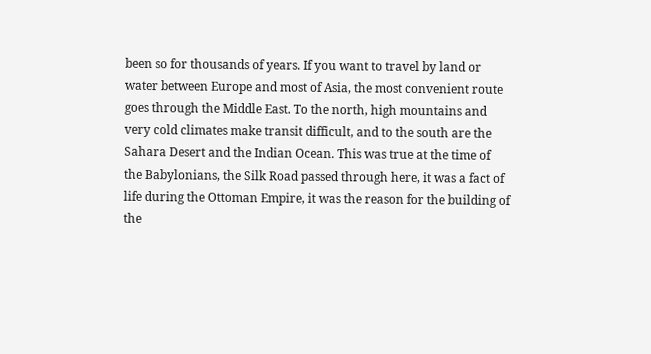been so for thousands of years. If you want to travel by land or water between Europe and most of Asia, the most convenient route goes through the Middle East. To the north, high mountains and very cold climates make transit difficult, and to the south are the Sahara Desert and the Indian Ocean. This was true at the time of  the Babylonians, the Silk Road passed through here, it was a fact of life during the Ottoman Empire, it was the reason for the building of the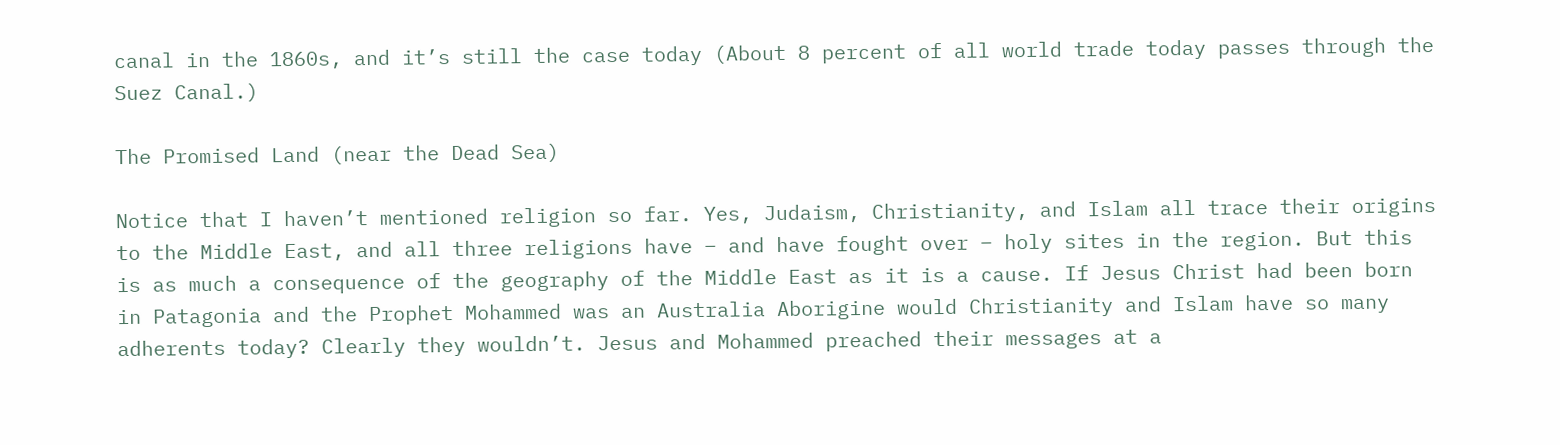canal in the 1860s, and it’s still the case today (About 8 percent of all world trade today passes through the Suez Canal.)

The Promised Land (near the Dead Sea)

Notice that I haven’t mentioned religion so far. Yes, Judaism, Christianity, and Islam all trace their origins to the Middle East, and all three religions have – and have fought over – holy sites in the region. But this is as much a consequence of the geography of the Middle East as it is a cause. If Jesus Christ had been born in Patagonia and the Prophet Mohammed was an Australia Aborigine would Christianity and Islam have so many adherents today? Clearly they wouldn’t. Jesus and Mohammed preached their messages at a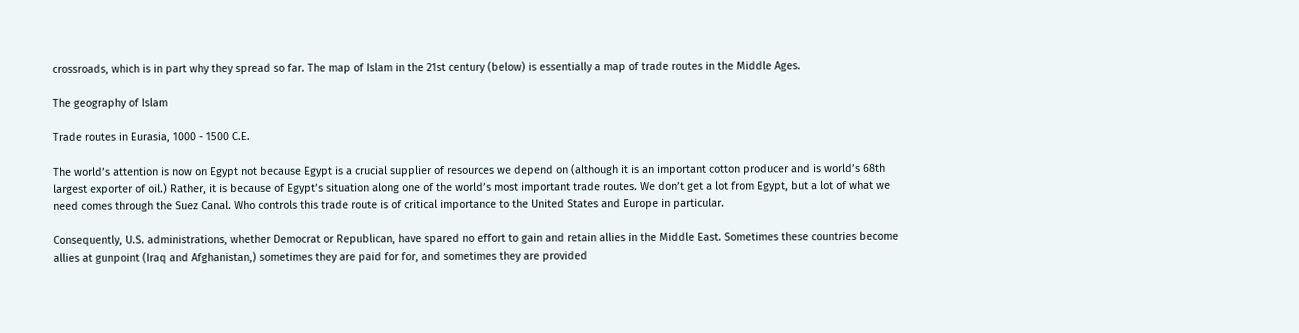crossroads, which is in part why they spread so far. The map of Islam in the 21st century (below) is essentially a map of trade routes in the Middle Ages.

The geography of Islam

Trade routes in Eurasia, 1000 - 1500 C.E.

The world’s attention is now on Egypt not because Egypt is a crucial supplier of resources we depend on (although it is an important cotton producer and is world’s 68th largest exporter of oil.) Rather, it is because of Egypt’s situation along one of the world’s most important trade routes. We don’t get a lot from Egypt, but a lot of what we need comes through the Suez Canal. Who controls this trade route is of critical importance to the United States and Europe in particular.

Consequently, U.S. administrations, whether Democrat or Republican, have spared no effort to gain and retain allies in the Middle East. Sometimes these countries become allies at gunpoint (Iraq and Afghanistan,) sometimes they are paid for for, and sometimes they are provided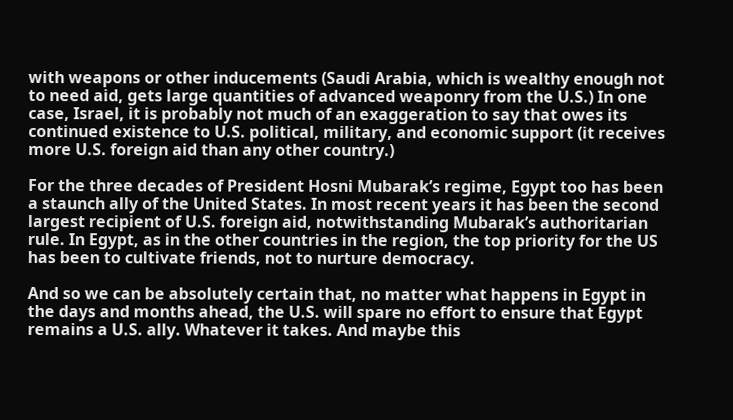with weapons or other inducements (Saudi Arabia, which is wealthy enough not to need aid, gets large quantities of advanced weaponry from the U.S.) In one case, Israel, it is probably not much of an exaggeration to say that owes its continued existence to U.S. political, military, and economic support (it receives more U.S. foreign aid than any other country.)

For the three decades of President Hosni Mubarak’s regime, Egypt too has been a staunch ally of the United States. In most recent years it has been the second largest recipient of U.S. foreign aid, notwithstanding Mubarak’s authoritarian rule. In Egypt, as in the other countries in the region, the top priority for the US has been to cultivate friends, not to nurture democracy.

And so we can be absolutely certain that, no matter what happens in Egypt in the days and months ahead, the U.S. will spare no effort to ensure that Egypt remains a U.S. ally. Whatever it takes. And maybe this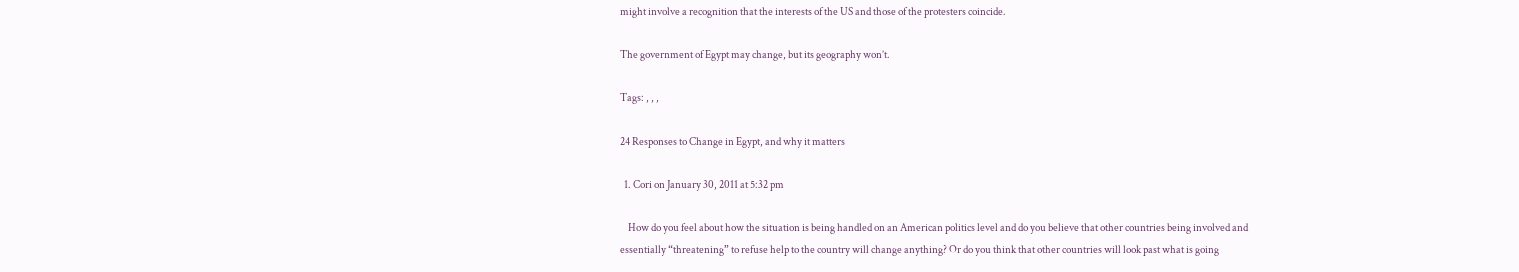might involve a recognition that the interests of the US and those of the protesters coincide.

The government of Egypt may change, but its geography won’t.

Tags: , , ,

24 Responses to Change in Egypt, and why it matters

  1. Cori on January 30, 2011 at 5:32 pm

    How do you feel about how the situation is being handled on an American politics level and do you believe that other countries being involved and essentially “threatening” to refuse help to the country will change anything? Or do you think that other countries will look past what is going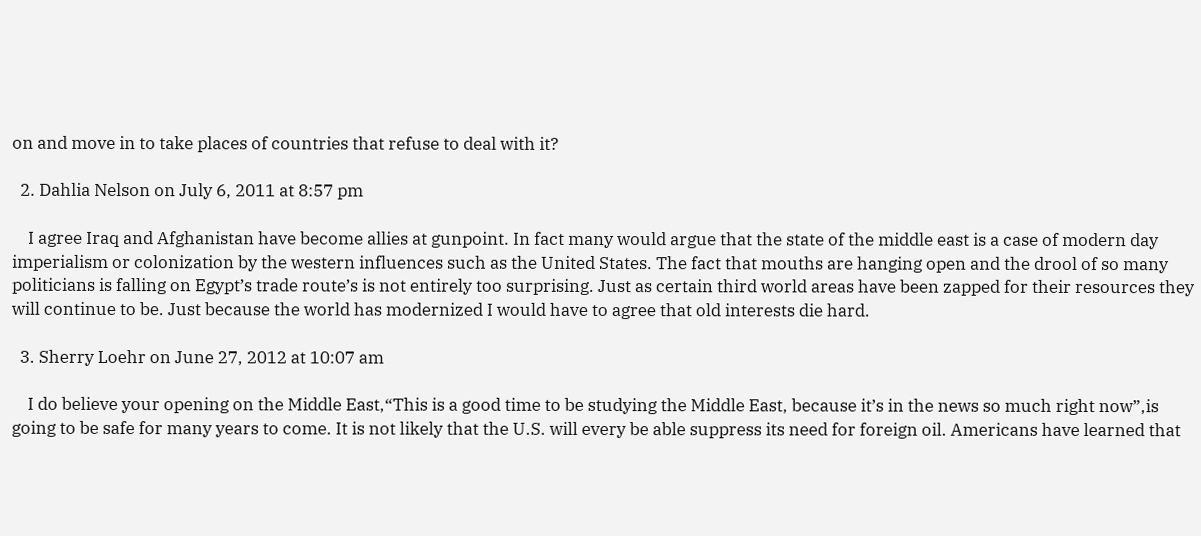on and move in to take places of countries that refuse to deal with it?

  2. Dahlia Nelson on July 6, 2011 at 8:57 pm

    I agree Iraq and Afghanistan have become allies at gunpoint. In fact many would argue that the state of the middle east is a case of modern day imperialism or colonization by the western influences such as the United States. The fact that mouths are hanging open and the drool of so many politicians is falling on Egypt’s trade route’s is not entirely too surprising. Just as certain third world areas have been zapped for their resources they will continue to be. Just because the world has modernized I would have to agree that old interests die hard.

  3. Sherry Loehr on June 27, 2012 at 10:07 am

    I do believe your opening on the Middle East,“This is a good time to be studying the Middle East, because it’s in the news so much right now”,is going to be safe for many years to come. It is not likely that the U.S. will every be able suppress its need for foreign oil. Americans have learned that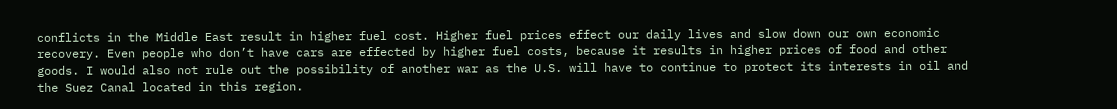conflicts in the Middle East result in higher fuel cost. Higher fuel prices effect our daily lives and slow down our own economic recovery. Even people who don’t have cars are effected by higher fuel costs, because it results in higher prices of food and other goods. I would also not rule out the possibility of another war as the U.S. will have to continue to protect its interests in oil and the Suez Canal located in this region.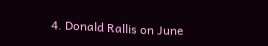4. Donald Rallis on June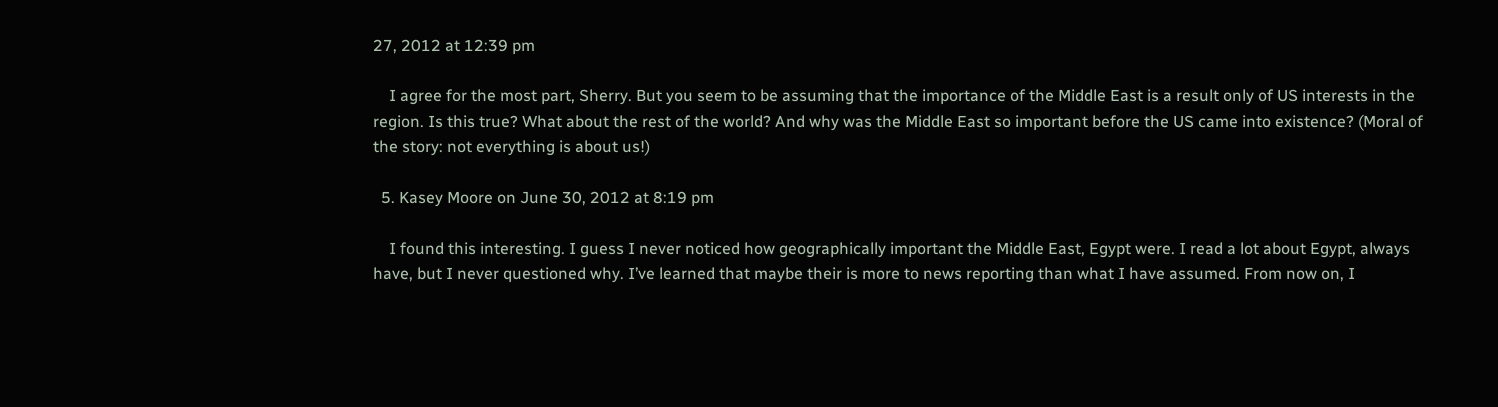27, 2012 at 12:39 pm

    I agree for the most part, Sherry. But you seem to be assuming that the importance of the Middle East is a result only of US interests in the region. Is this true? What about the rest of the world? And why was the Middle East so important before the US came into existence? (Moral of the story: not everything is about us!)

  5. Kasey Moore on June 30, 2012 at 8:19 pm

    I found this interesting. I guess I never noticed how geographically important the Middle East, Egypt were. I read a lot about Egypt, always have, but I never questioned why. I’ve learned that maybe their is more to news reporting than what I have assumed. From now on, I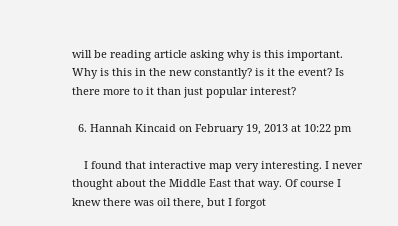will be reading article asking why is this important. Why is this in the new constantly? is it the event? Is there more to it than just popular interest?

  6. Hannah Kincaid on February 19, 2013 at 10:22 pm

    I found that interactive map very interesting. I never thought about the Middle East that way. Of course I knew there was oil there, but I forgot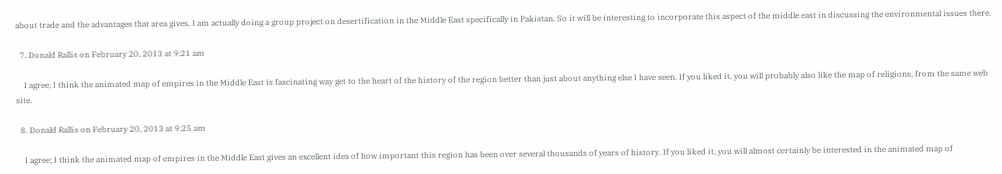about trade and the advantages that area gives. I am actually doing a group project on desertification in the Middle East specifically in Pakistan. So it will be interesting to incorporate this aspect of the middle east in discussing the environmental issues there.

  7. Donald Rallis on February 20, 2013 at 9:21 am

    I agree; I think the animated map of empires in the Middle East is fascinating way get to the heart of the history of the region better than just about anything else I have seen. If you liked it, you will probably also like the map of religions, from the same web site.

  8. Donald Rallis on February 20, 2013 at 9:25 am

    I agree; I think the animated map of empires in the Middle East gives an excellent idea of how important this region has been over several thousands of years of history. If you liked it, you will almost certainly be interested in the animated map of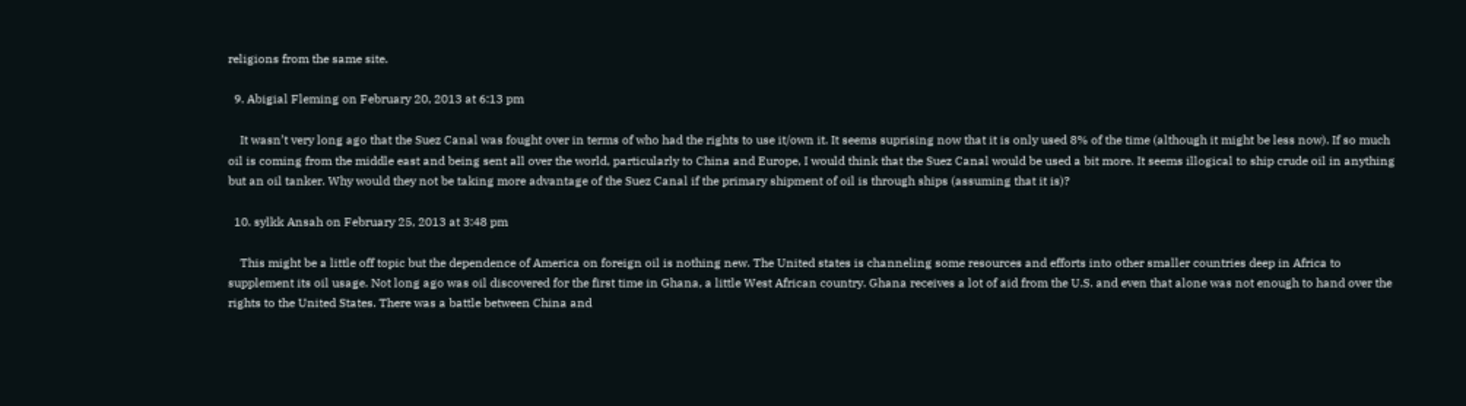religions from the same site.

  9. Abigial Fleming on February 20, 2013 at 6:13 pm

    It wasn’t very long ago that the Suez Canal was fought over in terms of who had the rights to use it/own it. It seems suprising now that it is only used 8% of the time (although it might be less now). If so much oil is coming from the middle east and being sent all over the world, particularly to China and Europe, I would think that the Suez Canal would be used a bit more. It seems illogical to ship crude oil in anything but an oil tanker. Why would they not be taking more advantage of the Suez Canal if the primary shipment of oil is through ships (assuming that it is)?

  10. sylkk Ansah on February 25, 2013 at 3:48 pm

    This might be a little off topic but the dependence of America on foreign oil is nothing new. The United states is channeling some resources and efforts into other smaller countries deep in Africa to supplement its oil usage. Not long ago was oil discovered for the first time in Ghana, a little West African country. Ghana receives a lot of aid from the U.S. and even that alone was not enough to hand over the rights to the United States. There was a battle between China and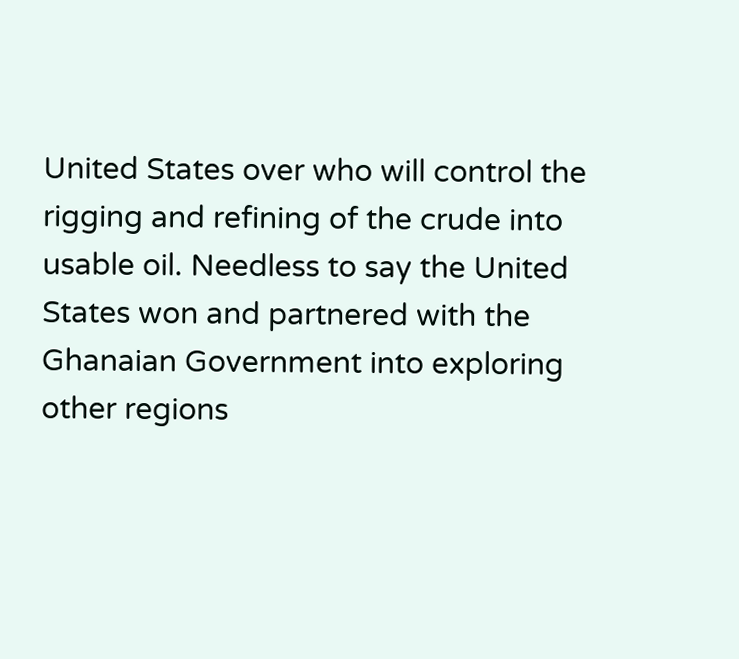United States over who will control the rigging and refining of the crude into usable oil. Needless to say the United States won and partnered with the Ghanaian Government into exploring other regions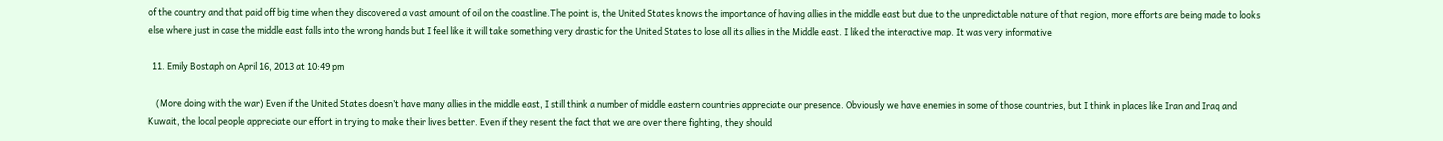of the country and that paid off big time when they discovered a vast amount of oil on the coastline.The point is, the United States knows the importance of having allies in the middle east but due to the unpredictable nature of that region, more efforts are being made to looks else where just in case the middle east falls into the wrong hands but I feel like it will take something very drastic for the United States to lose all its allies in the Middle east. I liked the interactive map. It was very informative

  11. Emily Bostaph on April 16, 2013 at 10:49 pm

    (More doing with the war) Even if the United States doesn’t have many allies in the middle east, I still think a number of middle eastern countries appreciate our presence. Obviously we have enemies in some of those countries, but I think in places like Iran and Iraq and Kuwait, the local people appreciate our effort in trying to make their lives better. Even if they resent the fact that we are over there fighting, they should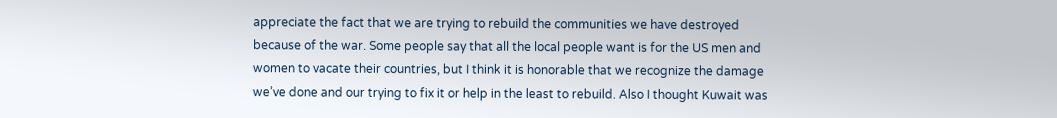appreciate the fact that we are trying to rebuild the communities we have destroyed because of the war. Some people say that all the local people want is for the US men and women to vacate their countries, but I think it is honorable that we recognize the damage we’ve done and our trying to fix it or help in the least to rebuild. Also I thought Kuwait was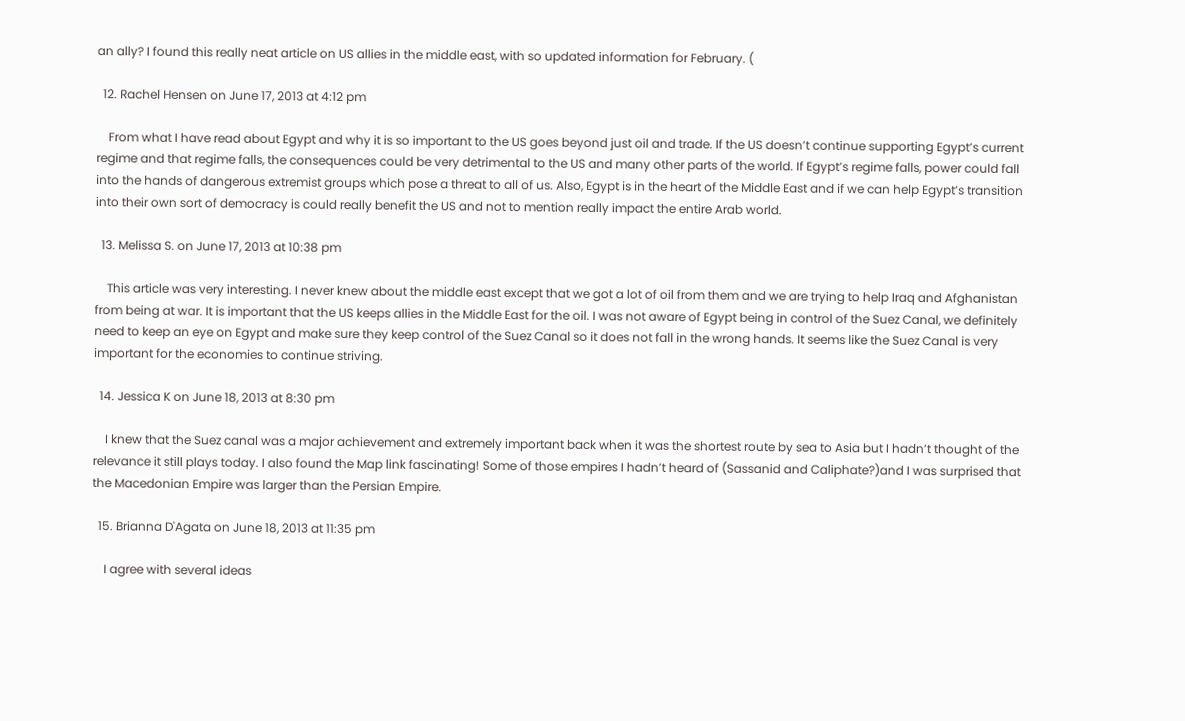an ally? I found this really neat article on US allies in the middle east, with so updated information for February. (

  12. Rachel Hensen on June 17, 2013 at 4:12 pm

    From what I have read about Egypt and why it is so important to the US goes beyond just oil and trade. If the US doesn’t continue supporting Egypt’s current regime and that regime falls, the consequences could be very detrimental to the US and many other parts of the world. If Egypt’s regime falls, power could fall into the hands of dangerous extremist groups which pose a threat to all of us. Also, Egypt is in the heart of the Middle East and if we can help Egypt’s transition into their own sort of democracy is could really benefit the US and not to mention really impact the entire Arab world.

  13. Melissa S. on June 17, 2013 at 10:38 pm

    This article was very interesting. I never knew about the middle east except that we got a lot of oil from them and we are trying to help Iraq and Afghanistan from being at war. It is important that the US keeps allies in the Middle East for the oil. I was not aware of Egypt being in control of the Suez Canal, we definitely need to keep an eye on Egypt and make sure they keep control of the Suez Canal so it does not fall in the wrong hands. It seems like the Suez Canal is very important for the economies to continue striving.

  14. Jessica K on June 18, 2013 at 8:30 pm

    I knew that the Suez canal was a major achievement and extremely important back when it was the shortest route by sea to Asia but I hadn’t thought of the relevance it still plays today. I also found the Map link fascinating! Some of those empires I hadn’t heard of (Sassanid and Caliphate?)and I was surprised that the Macedonian Empire was larger than the Persian Empire.

  15. Brianna D'Agata on June 18, 2013 at 11:35 pm

    I agree with several ideas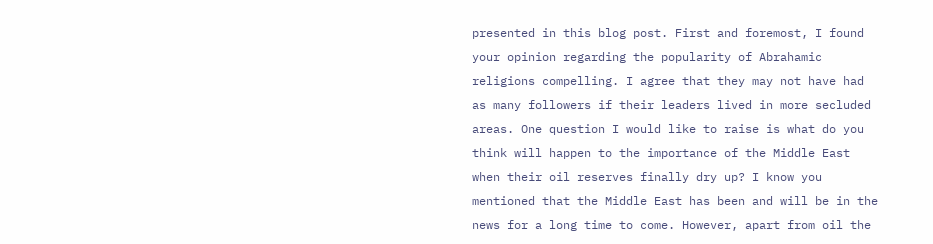presented in this blog post. First and foremost, I found your opinion regarding the popularity of Abrahamic religions compelling. I agree that they may not have had as many followers if their leaders lived in more secluded areas. One question I would like to raise is what do you think will happen to the importance of the Middle East when their oil reserves finally dry up? I know you mentioned that the Middle East has been and will be in the news for a long time to come. However, apart from oil the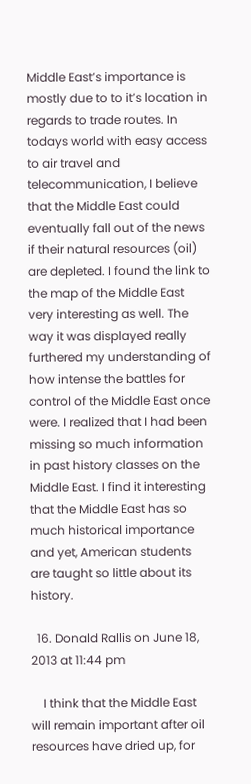Middle East’s importance is mostly due to to it’s location in regards to trade routes. In todays world with easy access to air travel and telecommunication, I believe that the Middle East could eventually fall out of the news if their natural resources (oil) are depleted. I found the link to the map of the Middle East very interesting as well. The way it was displayed really furthered my understanding of how intense the battles for control of the Middle East once were. I realized that I had been missing so much information in past history classes on the Middle East. I find it interesting that the Middle East has so much historical importance and yet, American students are taught so little about its history.

  16. Donald Rallis on June 18, 2013 at 11:44 pm

    I think that the Middle East will remain important after oil resources have dried up, for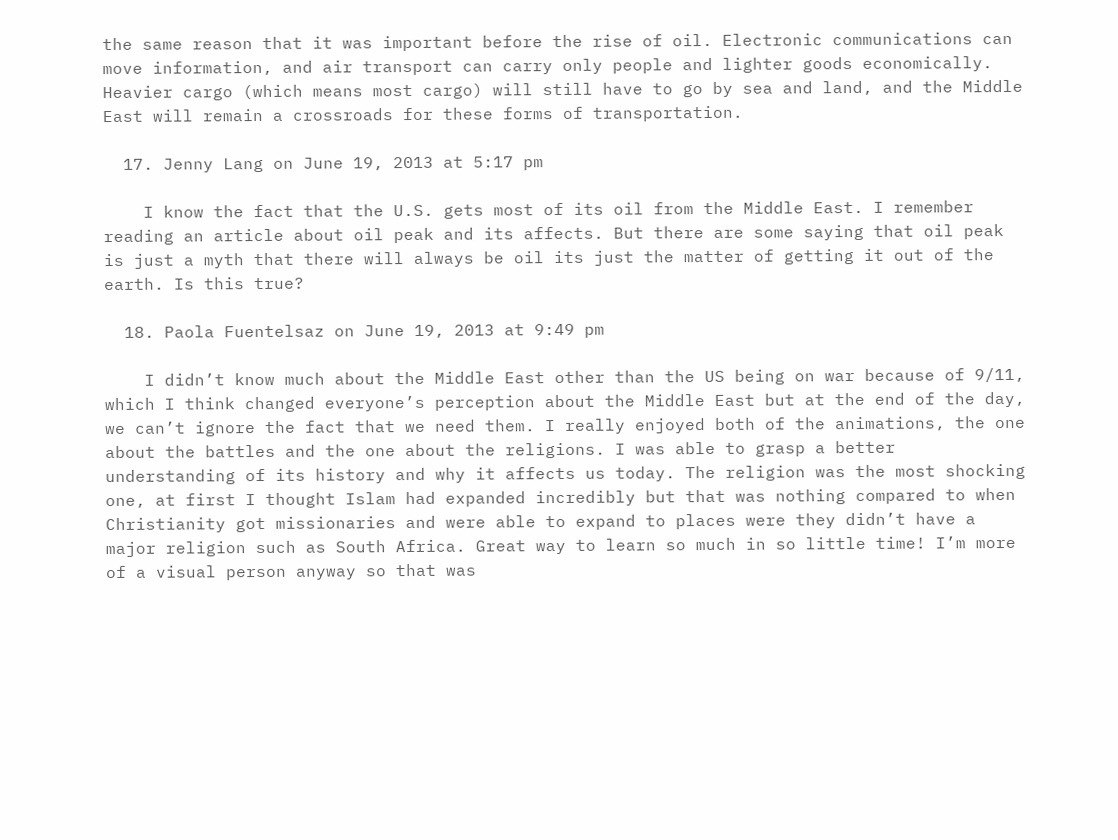the same reason that it was important before the rise of oil. Electronic communications can move information, and air transport can carry only people and lighter goods economically. Heavier cargo (which means most cargo) will still have to go by sea and land, and the Middle East will remain a crossroads for these forms of transportation.

  17. Jenny Lang on June 19, 2013 at 5:17 pm

    I know the fact that the U.S. gets most of its oil from the Middle East. I remember reading an article about oil peak and its affects. But there are some saying that oil peak is just a myth that there will always be oil its just the matter of getting it out of the earth. Is this true?

  18. Paola Fuentelsaz on June 19, 2013 at 9:49 pm

    I didn’t know much about the Middle East other than the US being on war because of 9/11, which I think changed everyone’s perception about the Middle East but at the end of the day, we can’t ignore the fact that we need them. I really enjoyed both of the animations, the one about the battles and the one about the religions. I was able to grasp a better understanding of its history and why it affects us today. The religion was the most shocking one, at first I thought Islam had expanded incredibly but that was nothing compared to when Christianity got missionaries and were able to expand to places were they didn’t have a major religion such as South Africa. Great way to learn so much in so little time! I’m more of a visual person anyway so that was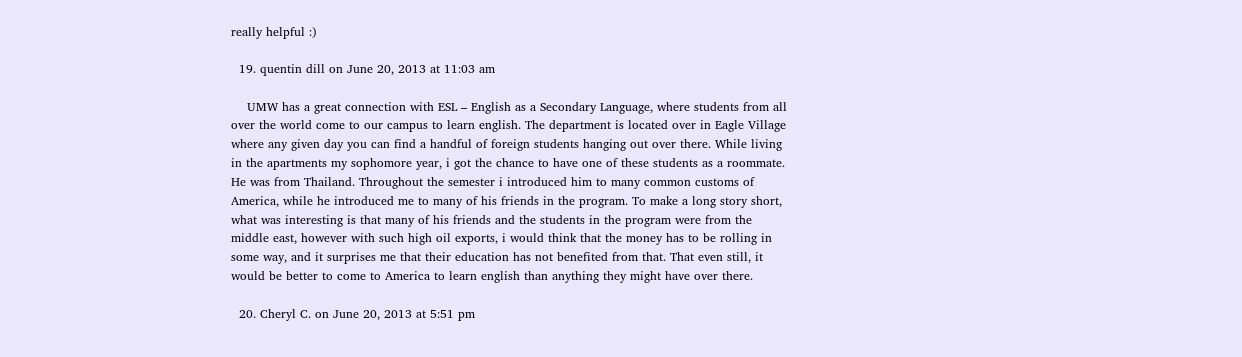really helpful :)

  19. quentin dill on June 20, 2013 at 11:03 am

    UMW has a great connection with ESL – English as a Secondary Language, where students from all over the world come to our campus to learn english. The department is located over in Eagle Village where any given day you can find a handful of foreign students hanging out over there. While living in the apartments my sophomore year, i got the chance to have one of these students as a roommate. He was from Thailand. Throughout the semester i introduced him to many common customs of America, while he introduced me to many of his friends in the program. To make a long story short, what was interesting is that many of his friends and the students in the program were from the middle east, however with such high oil exports, i would think that the money has to be rolling in some way, and it surprises me that their education has not benefited from that. That even still, it would be better to come to America to learn english than anything they might have over there.

  20. Cheryl C. on June 20, 2013 at 5:51 pm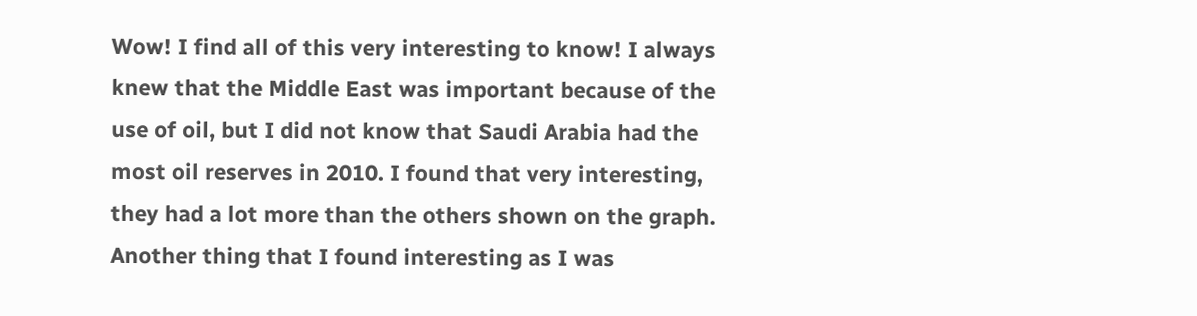Wow! I find all of this very interesting to know! I always knew that the Middle East was important because of the use of oil, but I did not know that Saudi Arabia had the most oil reserves in 2010. I found that very interesting, they had a lot more than the others shown on the graph. Another thing that I found interesting as I was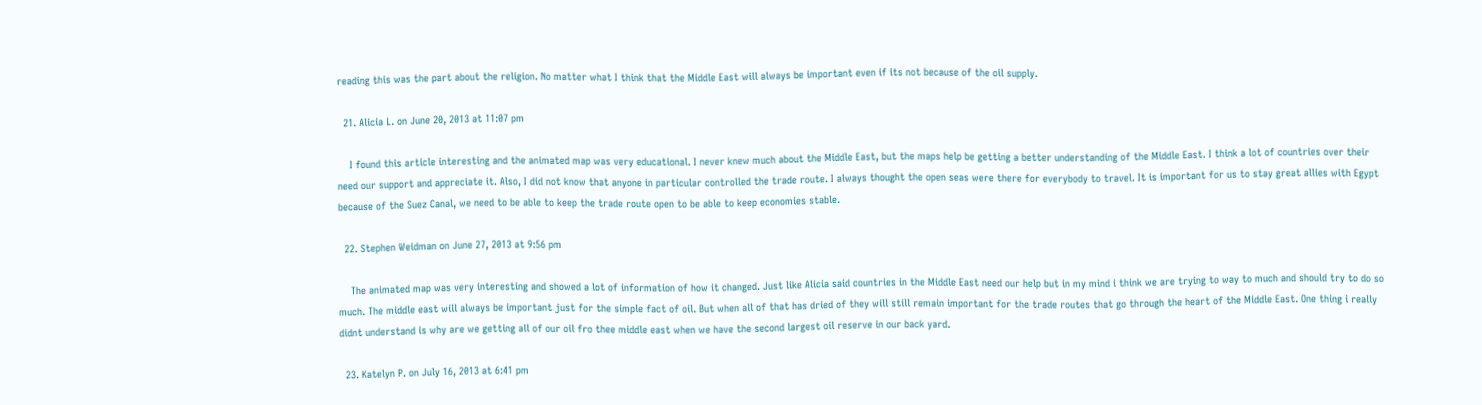reading this was the part about the religion. No matter what I think that the Middle East will always be important even if its not because of the oil supply.

  21. Alicia L. on June 20, 2013 at 11:07 pm

    I found this article interesting and the animated map was very educational. I never knew much about the Middle East, but the maps help be getting a better understanding of the Middle East. I think a lot of countries over their need our support and appreciate it. Also, I did not know that anyone in particular controlled the trade route. I always thought the open seas were there for everybody to travel. It is important for us to stay great allies with Egypt because of the Suez Canal, we need to be able to keep the trade route open to be able to keep economies stable.

  22. Stephen Weidman on June 27, 2013 at 9:56 pm

    The animated map was very interesting and showed a lot of information of how it changed. Just like Alicia said countries in the Middle East need our help but in my mind i think we are trying to way to much and should try to do so much. The middle east will always be important just for the simple fact of oil. But when all of that has dried of they will still remain important for the trade routes that go through the heart of the Middle East. One thing i really didnt understand is why are we getting all of our oil fro thee middle east when we have the second largest oil reserve in our back yard.

  23. Katelyn P. on July 16, 2013 at 6:41 pm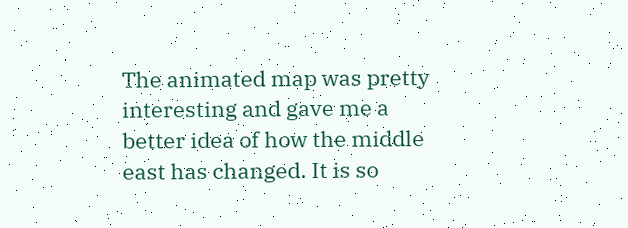The animated map was pretty interesting and gave me a better idea of how the middle east has changed. It is so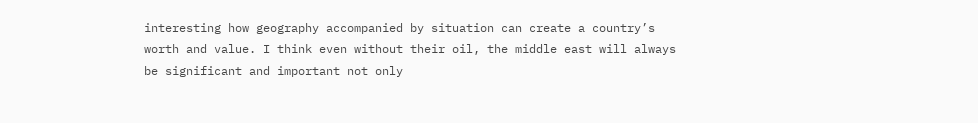interesting how geography accompanied by situation can create a country’s worth and value. I think even without their oil, the middle east will always be significant and important not only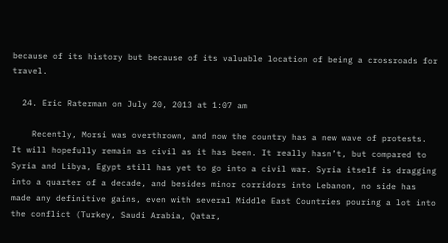because of its history but because of its valuable location of being a crossroads for travel.

  24. Eric Raterman on July 20, 2013 at 1:07 am

    Recently, Morsi was overthrown, and now the country has a new wave of protests. It will hopefully remain as civil as it has been. It really hasn’t, but compared to Syria and Libya, Egypt still has yet to go into a civil war. Syria itself is dragging into a quarter of a decade, and besides minor corridors into Lebanon, no side has made any definitive gains, even with several Middle East Countries pouring a lot into the conflict (Turkey, Saudi Arabia, Qatar,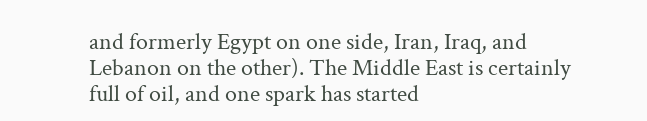and formerly Egypt on one side, Iran, Iraq, and Lebanon on the other). The Middle East is certainly full of oil, and one spark has started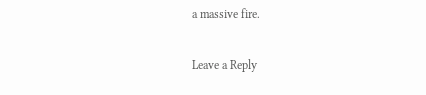a massive fire.

Leave a Reply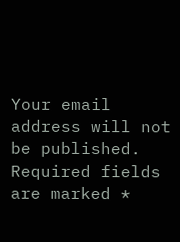Your email address will not be published. Required fields are marked *